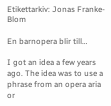Etikettarkiv: Jonas Franke-Blom

En barnopera blir till…

I got an idea a few years ago. The idea was to use a phrase from an opera aria or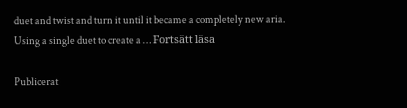duet and twist and turn it until it became a completely new aria. Using a single duet to create a … Fortsätt läsa

Publicerat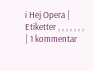i Hej Opera | Etiketter , , , , , , , | 1 kommentar